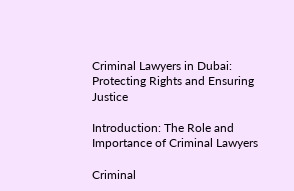Criminal Lawyers in Dubai: Protecting Rights and Ensuring Justice

Introduction: The Role and Importance of Criminal Lawyers

Criminal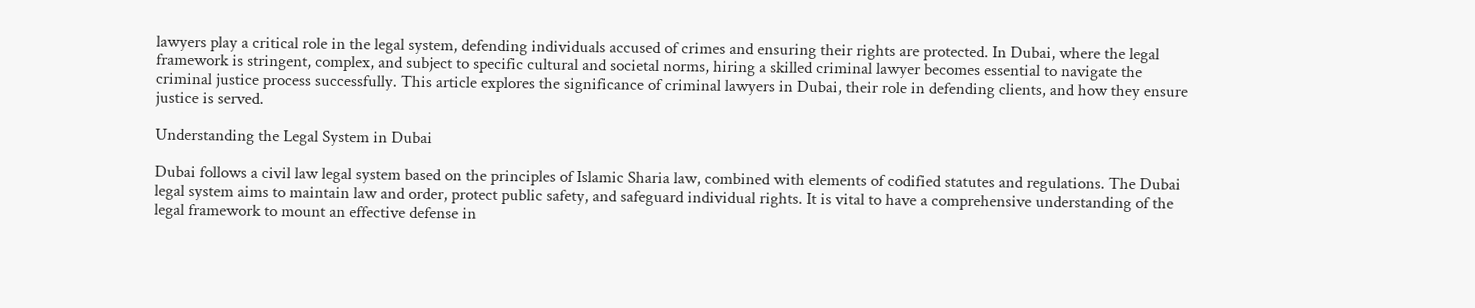lawyers play a critical role in the legal system, defending individuals accused of crimes and ensuring their rights are protected. In Dubai, where the legal framework is stringent, complex, and subject to specific cultural and societal norms, hiring a skilled criminal lawyer becomes essential to navigate the criminal justice process successfully. This article explores the significance of criminal lawyers in Dubai, their role in defending clients, and how they ensure justice is served.

Understanding the Legal System in Dubai

Dubai follows a civil law legal system based on the principles of Islamic Sharia law, combined with elements of codified statutes and regulations. The Dubai legal system aims to maintain law and order, protect public safety, and safeguard individual rights. It is vital to have a comprehensive understanding of the legal framework to mount an effective defense in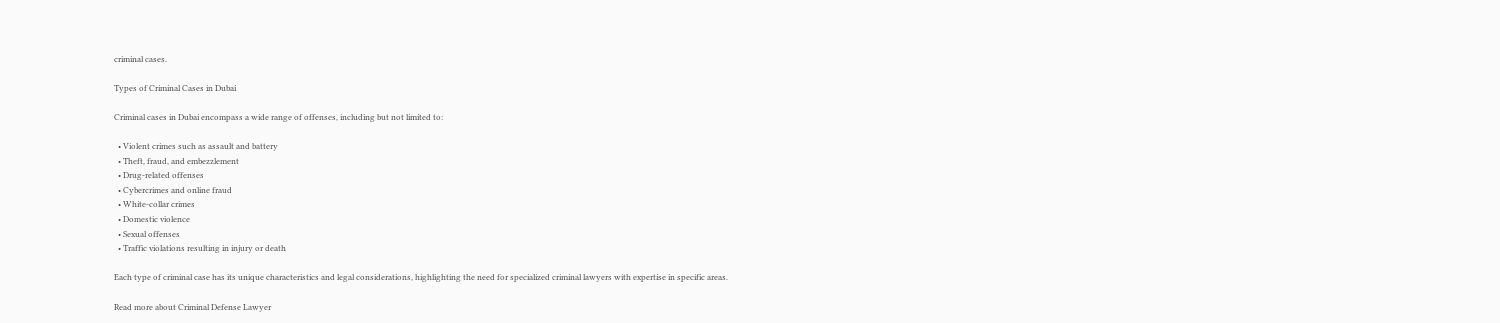criminal cases.

Types of Criminal Cases in Dubai

Criminal cases in Dubai encompass a wide range of offenses, including but not limited to:

  • Violent crimes such as assault and battery
  • Theft, fraud, and embezzlement
  • Drug-related offenses
  • Cybercrimes and online fraud
  • White-collar crimes
  • Domestic violence
  • Sexual offenses
  • Traffic violations resulting in injury or death

Each type of criminal case has its unique characteristics and legal considerations, highlighting the need for specialized criminal lawyers with expertise in specific areas.

Read more about Criminal Defense Lawyer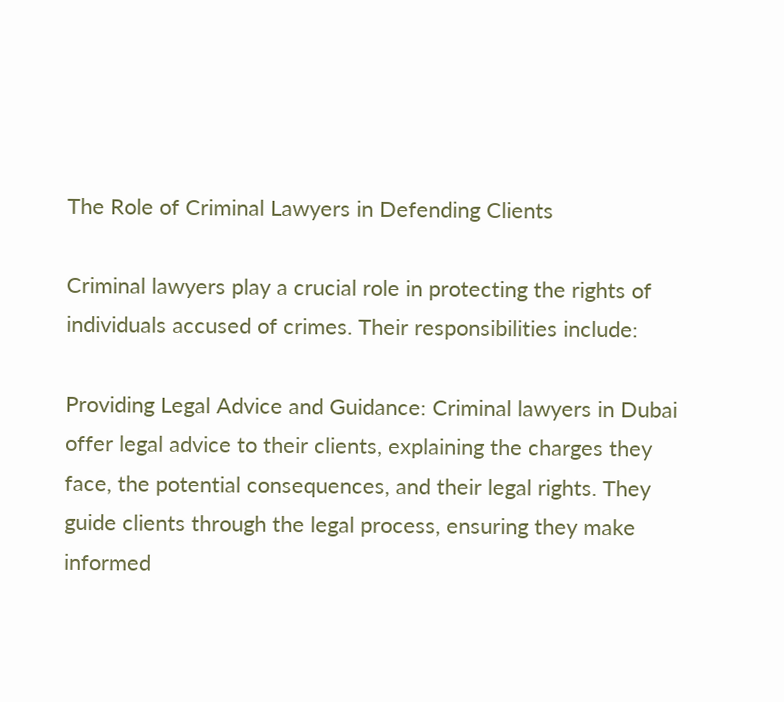The Role of Criminal Lawyers in Defending Clients

Criminal lawyers play a crucial role in protecting the rights of individuals accused of crimes. Their responsibilities include:

Providing Legal Advice and Guidance: Criminal lawyers in Dubai offer legal advice to their clients, explaining the charges they face, the potential consequences, and their legal rights. They guide clients through the legal process, ensuring they make informed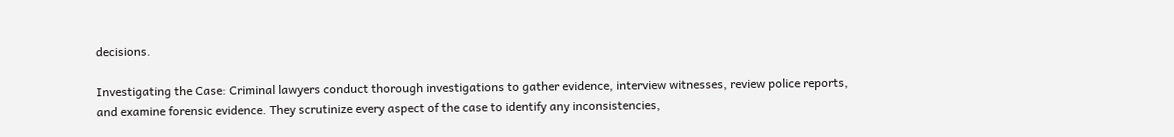decisions.

Investigating the Case: Criminal lawyers conduct thorough investigations to gather evidence, interview witnesses, review police reports, and examine forensic evidence. They scrutinize every aspect of the case to identify any inconsistencies,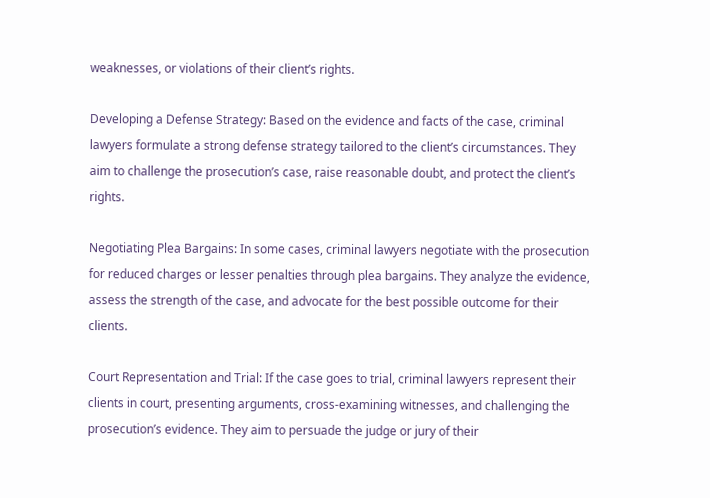weaknesses, or violations of their client’s rights.

Developing a Defense Strategy: Based on the evidence and facts of the case, criminal lawyers formulate a strong defense strategy tailored to the client’s circumstances. They aim to challenge the prosecution’s case, raise reasonable doubt, and protect the client’s rights.

Negotiating Plea Bargains: In some cases, criminal lawyers negotiate with the prosecution for reduced charges or lesser penalties through plea bargains. They analyze the evidence, assess the strength of the case, and advocate for the best possible outcome for their clients.

Court Representation and Trial: If the case goes to trial, criminal lawyers represent their clients in court, presenting arguments, cross-examining witnesses, and challenging the prosecution’s evidence. They aim to persuade the judge or jury of their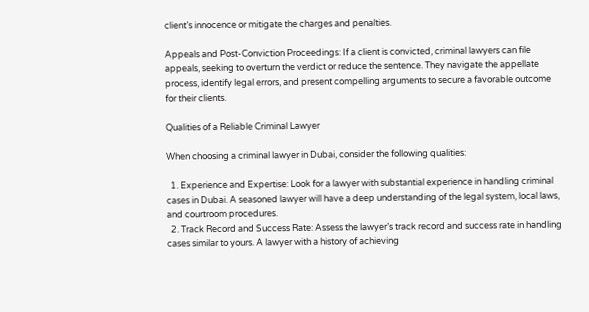client’s innocence or mitigate the charges and penalties.

Appeals and Post-Conviction Proceedings: If a client is convicted, criminal lawyers can file appeals, seeking to overturn the verdict or reduce the sentence. They navigate the appellate process, identify legal errors, and present compelling arguments to secure a favorable outcome for their clients.

Qualities of a Reliable Criminal Lawyer

When choosing a criminal lawyer in Dubai, consider the following qualities:

  1. Experience and Expertise: Look for a lawyer with substantial experience in handling criminal cases in Dubai. A seasoned lawyer will have a deep understanding of the legal system, local laws, and courtroom procedures.
  2. Track Record and Success Rate: Assess the lawyer’s track record and success rate in handling cases similar to yours. A lawyer with a history of achieving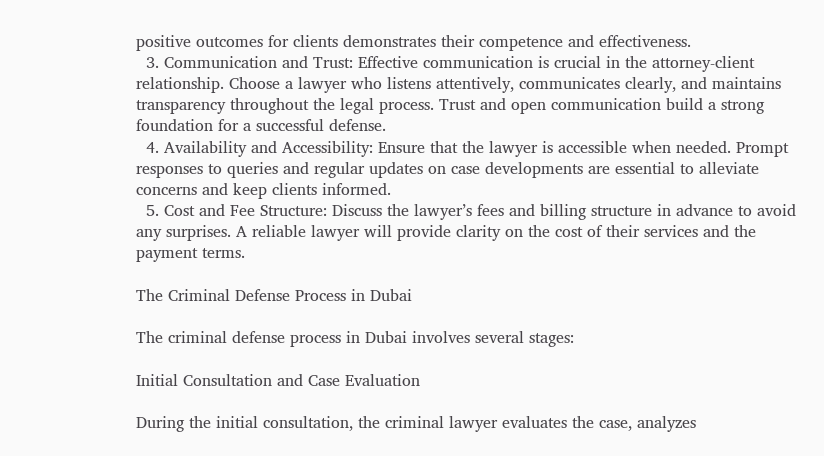positive outcomes for clients demonstrates their competence and effectiveness.
  3. Communication and Trust: Effective communication is crucial in the attorney-client relationship. Choose a lawyer who listens attentively, communicates clearly, and maintains transparency throughout the legal process. Trust and open communication build a strong foundation for a successful defense.
  4. Availability and Accessibility: Ensure that the lawyer is accessible when needed. Prompt responses to queries and regular updates on case developments are essential to alleviate concerns and keep clients informed.
  5. Cost and Fee Structure: Discuss the lawyer’s fees and billing structure in advance to avoid any surprises. A reliable lawyer will provide clarity on the cost of their services and the payment terms.

The Criminal Defense Process in Dubai

The criminal defense process in Dubai involves several stages:

Initial Consultation and Case Evaluation

During the initial consultation, the criminal lawyer evaluates the case, analyzes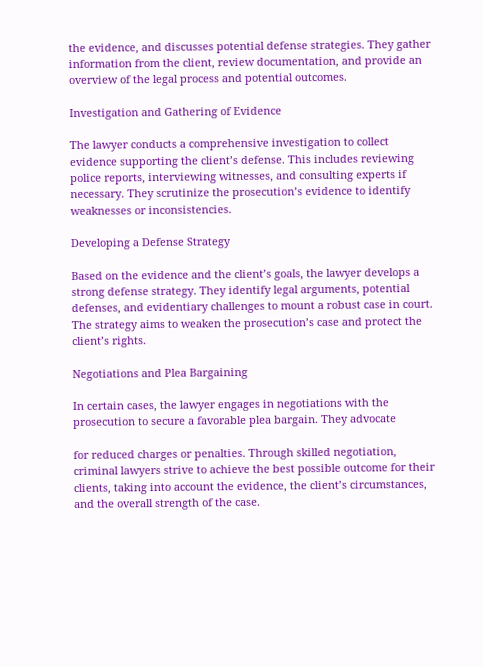the evidence, and discusses potential defense strategies. They gather information from the client, review documentation, and provide an overview of the legal process and potential outcomes.

Investigation and Gathering of Evidence

The lawyer conducts a comprehensive investigation to collect evidence supporting the client’s defense. This includes reviewing police reports, interviewing witnesses, and consulting experts if necessary. They scrutinize the prosecution’s evidence to identify weaknesses or inconsistencies.

Developing a Defense Strategy

Based on the evidence and the client’s goals, the lawyer develops a strong defense strategy. They identify legal arguments, potential defenses, and evidentiary challenges to mount a robust case in court. The strategy aims to weaken the prosecution’s case and protect the client’s rights.

Negotiations and Plea Bargaining

In certain cases, the lawyer engages in negotiations with the prosecution to secure a favorable plea bargain. They advocate

for reduced charges or penalties. Through skilled negotiation, criminal lawyers strive to achieve the best possible outcome for their clients, taking into account the evidence, the client’s circumstances, and the overall strength of the case.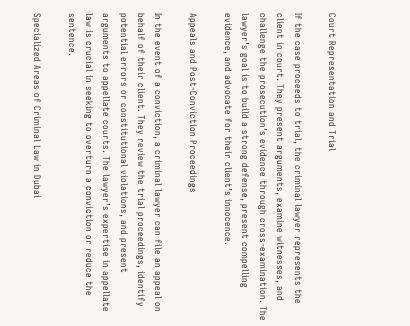Court Representation and Trial

If the case proceeds to trial, the criminal lawyer represents the client in court. They present arguments, examine witnesses, and challenge the prosecution’s evidence through cross-examination. The lawyer’s goal is to build a strong defense, present compelling evidence, and advocate for their client’s innocence.

Appeals and Post-Conviction Proceedings

In the event of a conviction, a criminal lawyer can file an appeal on behalf of their client. They review the trial proceedings, identify potential errors or constitutional violations, and present arguments to appellate courts. The lawyer’s expertise in appellate law is crucial in seeking to overturn a conviction or reduce the sentence.

Specialized Areas of Criminal Law in Dubai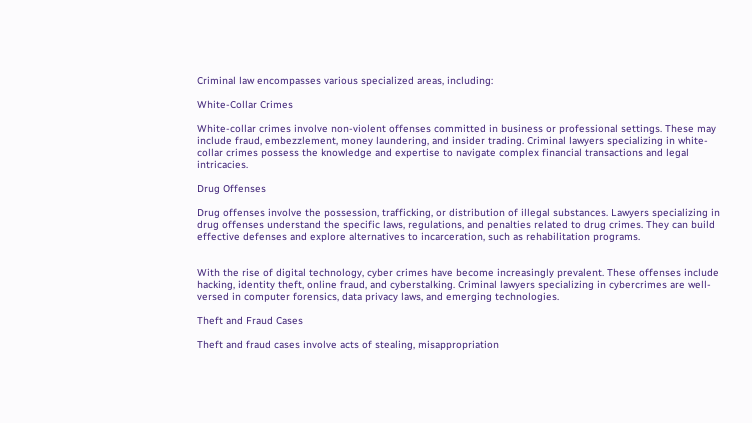Criminal law encompasses various specialized areas, including:

White-Collar Crimes

White-collar crimes involve non-violent offenses committed in business or professional settings. These may include fraud, embezzlement, money laundering, and insider trading. Criminal lawyers specializing in white-collar crimes possess the knowledge and expertise to navigate complex financial transactions and legal intricacies.

Drug Offenses

Drug offenses involve the possession, trafficking, or distribution of illegal substances. Lawyers specializing in drug offenses understand the specific laws, regulations, and penalties related to drug crimes. They can build effective defenses and explore alternatives to incarceration, such as rehabilitation programs.


With the rise of digital technology, cyber crimes have become increasingly prevalent. These offenses include hacking, identity theft, online fraud, and cyberstalking. Criminal lawyers specializing in cybercrimes are well-versed in computer forensics, data privacy laws, and emerging technologies.

Theft and Fraud Cases

Theft and fraud cases involve acts of stealing, misappropriation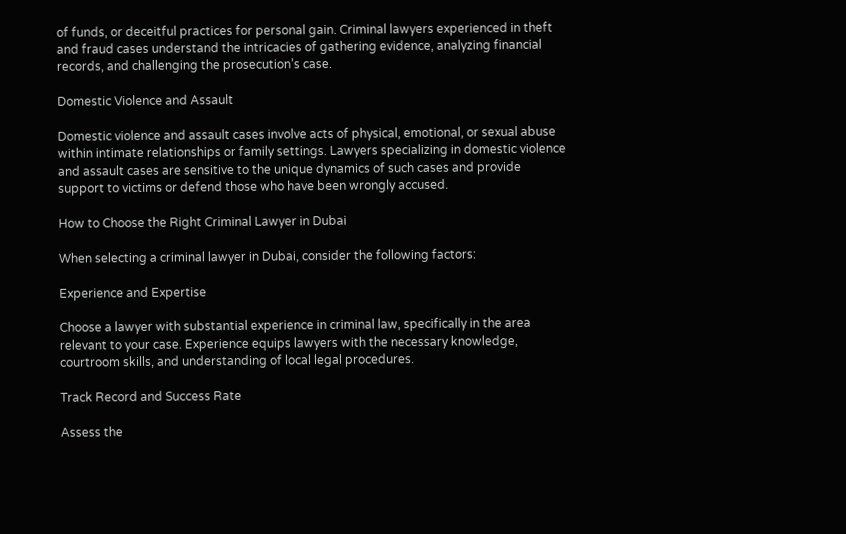of funds, or deceitful practices for personal gain. Criminal lawyers experienced in theft and fraud cases understand the intricacies of gathering evidence, analyzing financial records, and challenging the prosecution’s case.

Domestic Violence and Assault

Domestic violence and assault cases involve acts of physical, emotional, or sexual abuse within intimate relationships or family settings. Lawyers specializing in domestic violence and assault cases are sensitive to the unique dynamics of such cases and provide support to victims or defend those who have been wrongly accused.

How to Choose the Right Criminal Lawyer in Dubai

When selecting a criminal lawyer in Dubai, consider the following factors:

Experience and Expertise

Choose a lawyer with substantial experience in criminal law, specifically in the area relevant to your case. Experience equips lawyers with the necessary knowledge, courtroom skills, and understanding of local legal procedures.

Track Record and Success Rate

Assess the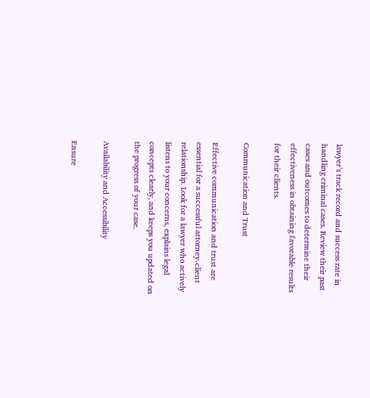lawyer’s track record and success rate in handling criminal cases. Review their past cases and outcomes to determine their effectiveness in obtaining favorable results for their clients.

Communication and Trust

Effective communication and trust are essential for a successful attorney-client relationship. Look for a lawyer who actively listens to your concerns, explains legal concepts clearly, and keeps you updated on the progress of your case.

Availability and Accessibility

Ensure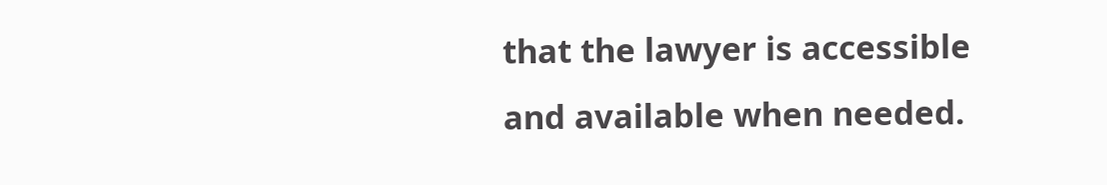that the lawyer is accessible and available when needed.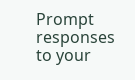Prompt responses to your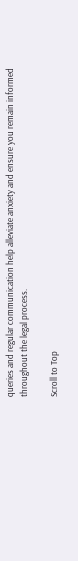queries and regular communication help alleviate anxiety and ensure you remain informed throughout the legal process.

Scroll to Top